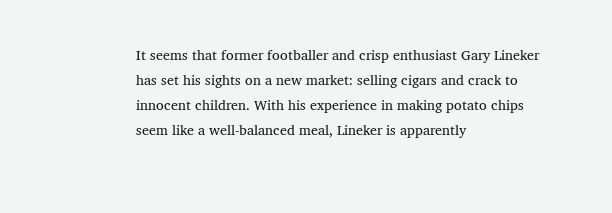It seems that former footballer and crisp enthusiast Gary Lineker has set his sights on a new market: selling cigars and crack to innocent children. With his experience in making potato chips seem like a well-balanced meal, Lineker is apparently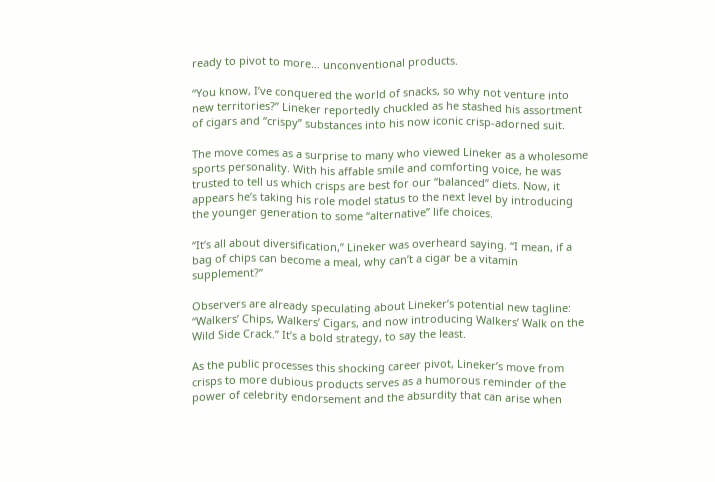ready to pivot to more… unconventional products.

“You know, I’ve conquered the world of snacks, so why not venture into new territories?” Lineker reportedly chuckled as he stashed his assortment of cigars and “crispy” substances into his now iconic crisp-adorned suit.

The move comes as a surprise to many who viewed Lineker as a wholesome sports personality. With his affable smile and comforting voice, he was trusted to tell us which crisps are best for our “balanced” diets. Now, it appears he’s taking his role model status to the next level by introducing the younger generation to some “alternative” life choices.

“It’s all about diversification,” Lineker was overheard saying. “I mean, if a bag of chips can become a meal, why can’t a cigar be a vitamin supplement?”

Observers are already speculating about Lineker’s potential new tagline: “Walkers’ Chips, Walkers’ Cigars, and now introducing Walkers’ Walk on the Wild Side Crack.” It’s a bold strategy, to say the least.

As the public processes this shocking career pivot, Lineker’s move from crisps to more dubious products serves as a humorous reminder of the power of celebrity endorsement and the absurdity that can arise when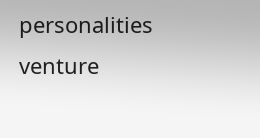personalities venture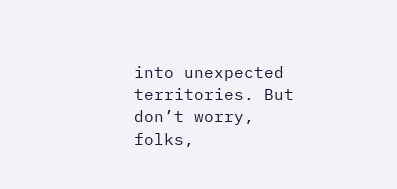into unexpected territories. But don’t worry, folks,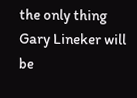the only thing Gary Lineker will be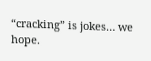“cracking” is jokes… we hope.